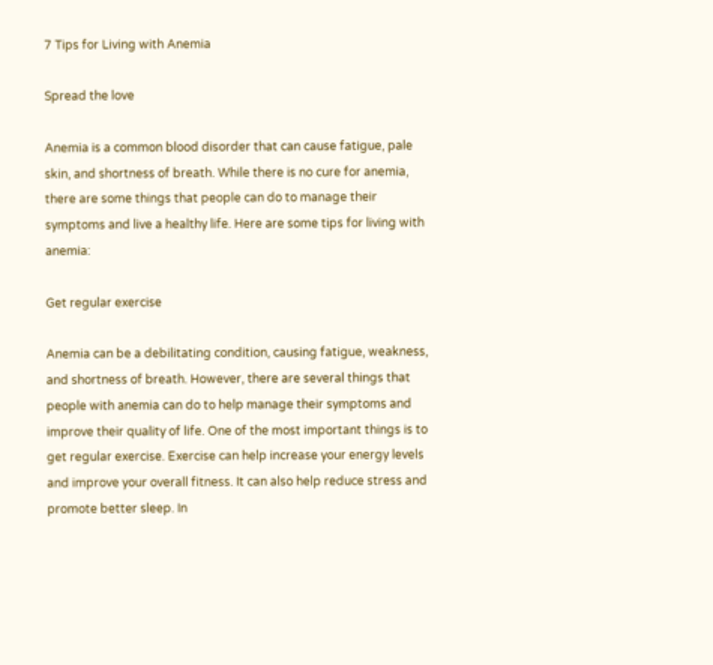7 Tips for Living with Anemia

Spread the love

Anemia is a common blood disorder that can cause fatigue, pale skin, and shortness of breath. While there is no cure for anemia, there are some things that people can do to manage their symptoms and live a healthy life. Here are some tips for living with anemia:

Get regular exercise

Anemia can be a debilitating condition, causing fatigue, weakness, and shortness of breath. However, there are several things that people with anemia can do to help manage their symptoms and improve their quality of life. One of the most important things is to get regular exercise. Exercise can help increase your energy levels and improve your overall fitness. It can also help reduce stress and promote better sleep. In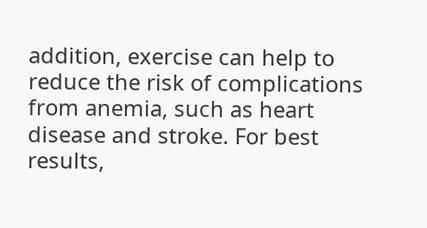addition, exercise can help to reduce the risk of complications from anemia, such as heart disease and stroke. For best results,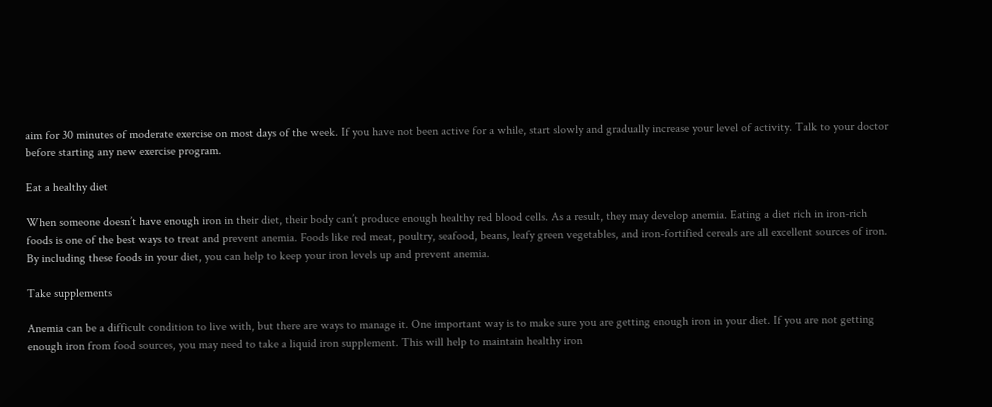aim for 30 minutes of moderate exercise on most days of the week. If you have not been active for a while, start slowly and gradually increase your level of activity. Talk to your doctor before starting any new exercise program.

Eat a healthy diet

When someone doesn’t have enough iron in their diet, their body can’t produce enough healthy red blood cells. As a result, they may develop anemia. Eating a diet rich in iron-rich foods is one of the best ways to treat and prevent anemia. Foods like red meat, poultry, seafood, beans, leafy green vegetables, and iron-fortified cereals are all excellent sources of iron. By including these foods in your diet, you can help to keep your iron levels up and prevent anemia.

Take supplements

Anemia can be a difficult condition to live with, but there are ways to manage it. One important way is to make sure you are getting enough iron in your diet. If you are not getting enough iron from food sources, you may need to take a liquid iron supplement. This will help to maintain healthy iron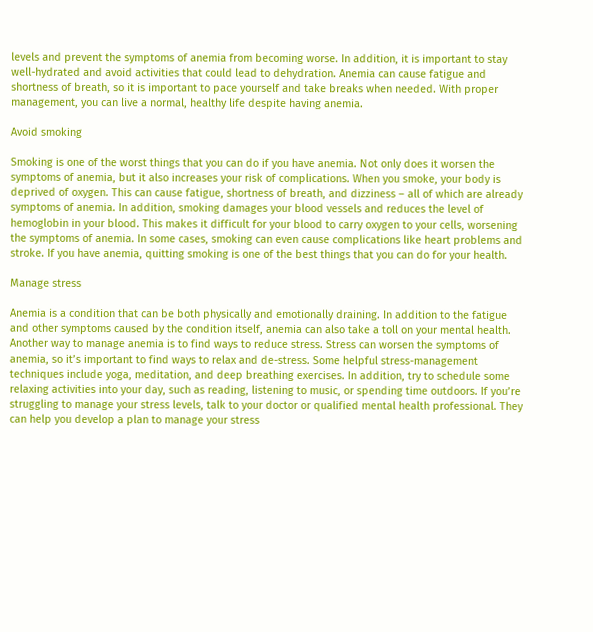levels and prevent the symptoms of anemia from becoming worse. In addition, it is important to stay well-hydrated and avoid activities that could lead to dehydration. Anemia can cause fatigue and shortness of breath, so it is important to pace yourself and take breaks when needed. With proper management, you can live a normal, healthy life despite having anemia.

Avoid smoking

Smoking is one of the worst things that you can do if you have anemia. Not only does it worsen the symptoms of anemia, but it also increases your risk of complications. When you smoke, your body is deprived of oxygen. This can cause fatigue, shortness of breath, and dizziness – all of which are already symptoms of anemia. In addition, smoking damages your blood vessels and reduces the level of hemoglobin in your blood. This makes it difficult for your blood to carry oxygen to your cells, worsening the symptoms of anemia. In some cases, smoking can even cause complications like heart problems and stroke. If you have anemia, quitting smoking is one of the best things that you can do for your health.

Manage stress

Anemia is a condition that can be both physically and emotionally draining. In addition to the fatigue and other symptoms caused by the condition itself, anemia can also take a toll on your mental health. Another way to manage anemia is to find ways to reduce stress. Stress can worsen the symptoms of anemia, so it’s important to find ways to relax and de-stress. Some helpful stress-management techniques include yoga, meditation, and deep breathing exercises. In addition, try to schedule some relaxing activities into your day, such as reading, listening to music, or spending time outdoors. If you’re struggling to manage your stress levels, talk to your doctor or qualified mental health professional. They can help you develop a plan to manage your stress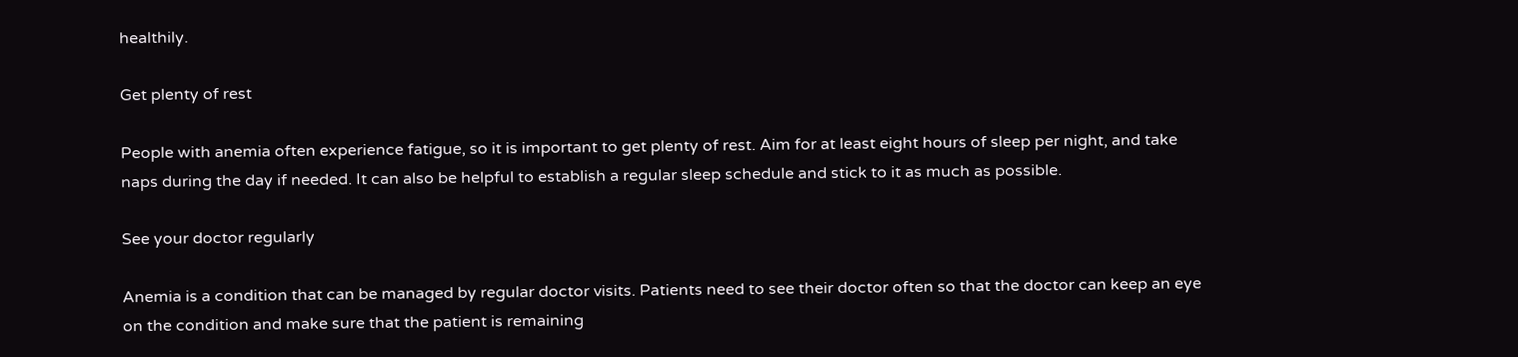healthily.

Get plenty of rest

People with anemia often experience fatigue, so it is important to get plenty of rest. Aim for at least eight hours of sleep per night, and take naps during the day if needed. It can also be helpful to establish a regular sleep schedule and stick to it as much as possible.

See your doctor regularly

Anemia is a condition that can be managed by regular doctor visits. Patients need to see their doctor often so that the doctor can keep an eye on the condition and make sure that the patient is remaining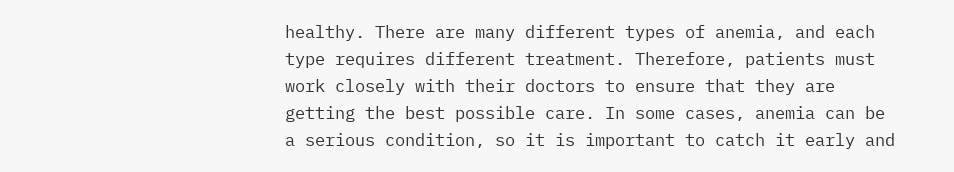healthy. There are many different types of anemia, and each type requires different treatment. Therefore, patients must work closely with their doctors to ensure that they are getting the best possible care. In some cases, anemia can be a serious condition, so it is important to catch it early and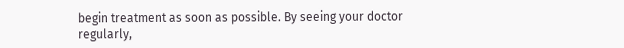begin treatment as soon as possible. By seeing your doctor regularly,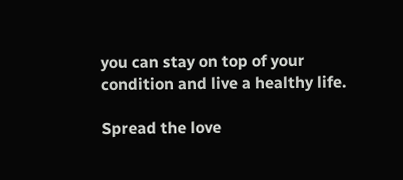you can stay on top of your condition and live a healthy life.

Spread the love